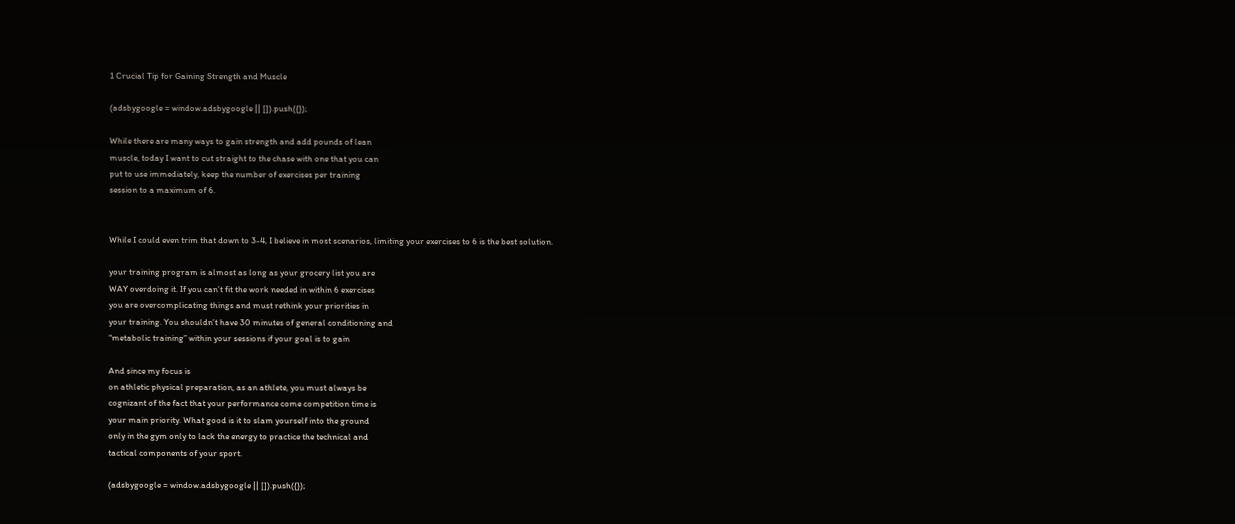1 Crucial Tip for Gaining Strength and Muscle

(adsbygoogle = window.adsbygoogle || []).push({});

While there are many ways to gain strength and add pounds of lean
muscle, today I want to cut straight to the chase with one that you can
put to use immediately, keep the number of exercises per training
session to a maximum of 6.


While I could even trim that down to 3-4, I believe in most scenarios, limiting your exercises to 6 is the best solution.

your training program is almost as long as your grocery list you are
WAY overdoing it. If you can’t fit the work needed in within 6 exercises
you are overcomplicating things and must rethink your priorities in
your training. You shouldn’t have 30 minutes of general conditioning and
“metabolic training” within your sessions if your goal is to gain

And since my focus is
on athletic physical preparation, as an athlete, you must always be
cognizant of the fact that your performance come competition time is
your main priority. What good is it to slam yourself into the ground
only in the gym only to lack the energy to practice the technical and
tactical components of your sport.

(adsbygoogle = window.adsbygoogle || []).push({});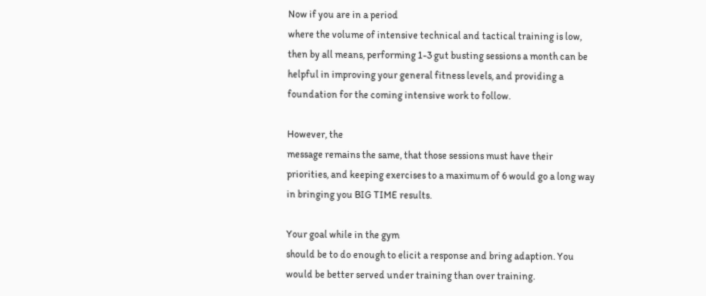Now if you are in a period
where the volume of intensive technical and tactical training is low,
then by all means, performing 1-3 gut busting sessions a month can be
helpful in improving your general fitness levels, and providing a
foundation for the coming intensive work to follow.

However, the
message remains the same, that those sessions must have their
priorities, and keeping exercises to a maximum of 6 would go a long way
in bringing you BIG TIME results.

Your goal while in the gym
should be to do enough to elicit a response and bring adaption. You
would be better served under training than over training.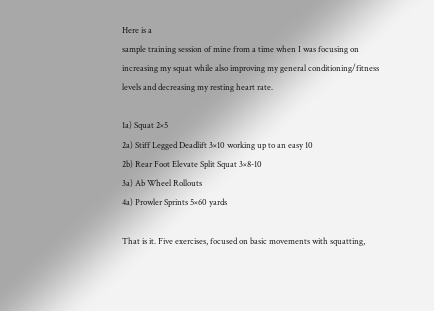Here is a
sample training session of mine from a time when I was focusing on
increasing my squat while also improving my general conditioning/fitness
levels and decreasing my resting heart rate.

1a) Squat 2×5
2a) Stiff Legged Deadlift 3×10 working up to an easy 10
2b) Rear Foot Elevate Split Squat 3×8-10
3a) Ab Wheel Rollouts
4a) Prowler Sprints 5×60 yards

That is it. Five exercises, focused on basic movements with squatting,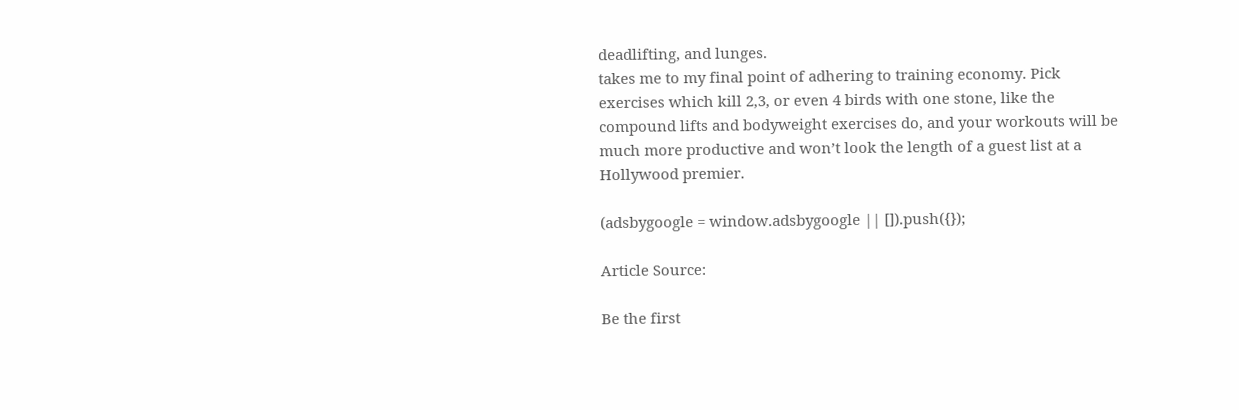deadlifting, and lunges.
takes me to my final point of adhering to training economy. Pick
exercises which kill 2,3, or even 4 birds with one stone, like the
compound lifts and bodyweight exercises do, and your workouts will be
much more productive and won’t look the length of a guest list at a
Hollywood premier.

(adsbygoogle = window.adsbygoogle || []).push({});

Article Source:

Be the first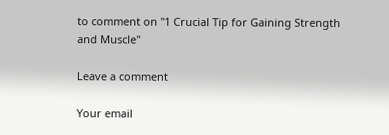to comment on "1 Crucial Tip for Gaining Strength and Muscle"

Leave a comment

Your email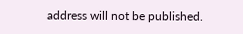address will not be published.